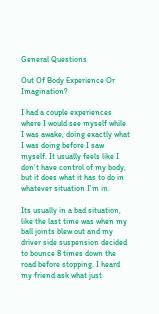General Questions

Out Of Body Experience Or Imagination?

I had a couple experiences where I would see myself while I was awake, doing exactly what I was doing before I saw myself. It usually feels like I don’t have control of my body, but it does what it has to do in whatever situation I’m in.

Its usually in a bad situation, like the last time was when my ball joints blew out and my driver side suspension decided to bounce 8 times down the road before stopping. I heard my friend ask what just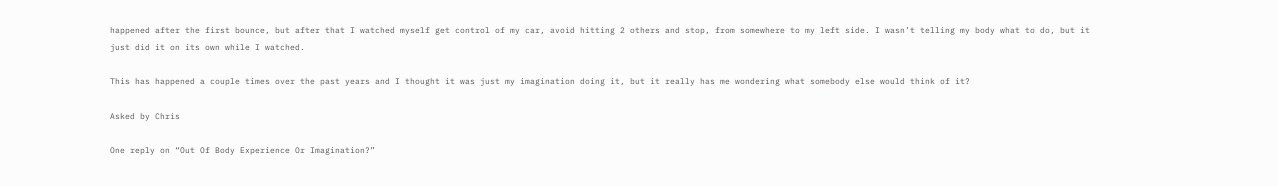happened after the first bounce, but after that I watched myself get control of my car, avoid hitting 2 others and stop, from somewhere to my left side. I wasn’t telling my body what to do, but it just did it on its own while I watched.

This has happened a couple times over the past years and I thought it was just my imagination doing it, but it really has me wondering what somebody else would think of it?

Asked by Chris

One reply on “Out Of Body Experience Or Imagination?”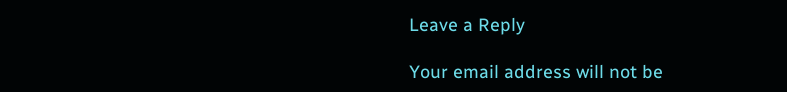Leave a Reply

Your email address will not be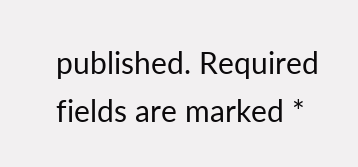published. Required fields are marked *